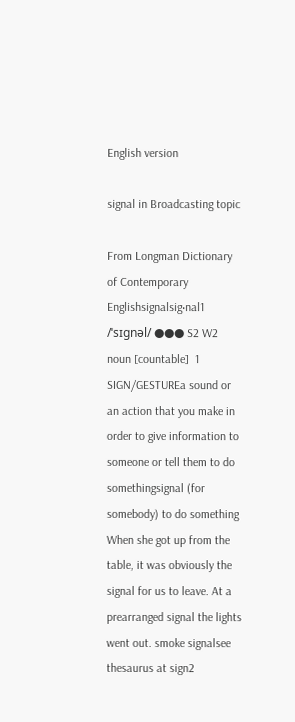English version

signal in Broadcasting topic

From Longman Dictionary of Contemporary Englishsignalsig‧nal1 /ˈsɪɡnəl/ ●●● S2 W2 noun [countable]  1 SIGN/GESTUREa sound or an action that you make in order to give information to someone or tell them to do somethingsignal (for somebody) to do something When she got up from the table, it was obviously the signal for us to leave. At a prearranged signal the lights went out. smoke signalsee thesaurus at sign2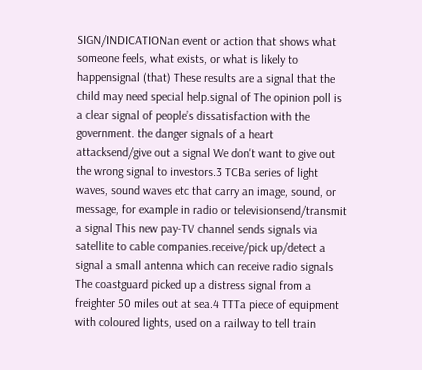SIGN/INDICATIONan event or action that shows what someone feels, what exists, or what is likely to happensignal (that) These results are a signal that the child may need special help.signal of The opinion poll is a clear signal of people’s dissatisfaction with the government. the danger signals of a heart attacksend/give out a signal We don't want to give out the wrong signal to investors.3 TCBa series of light waves, sound waves etc that carry an image, sound, or message, for example in radio or televisionsend/transmit a signal This new pay-TV channel sends signals via satellite to cable companies.receive/pick up/detect a signal a small antenna which can receive radio signals The coastguard picked up a distress signal from a freighter 50 miles out at sea.4 TTTa piece of equipment with coloured lights, used on a railway to tell train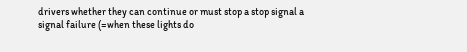drivers whether they can continue or must stop a stop signal a signal failure (=when these lights do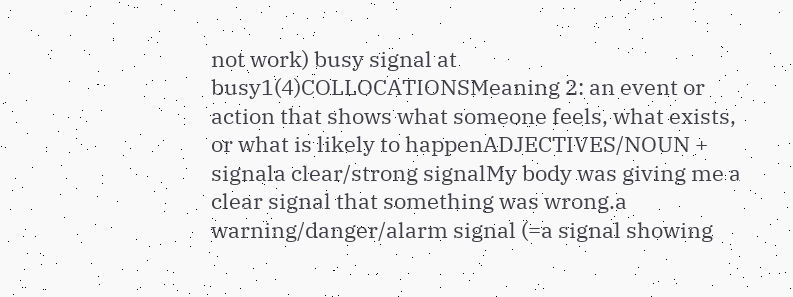not work) busy signal at busy1(4)COLLOCATIONSMeaning 2: an event or action that shows what someone feels, what exists, or what is likely to happenADJECTIVES/NOUN + signala clear/strong signalMy body was giving me a clear signal that something was wrong.a warning/danger/alarm signal (=a signal showing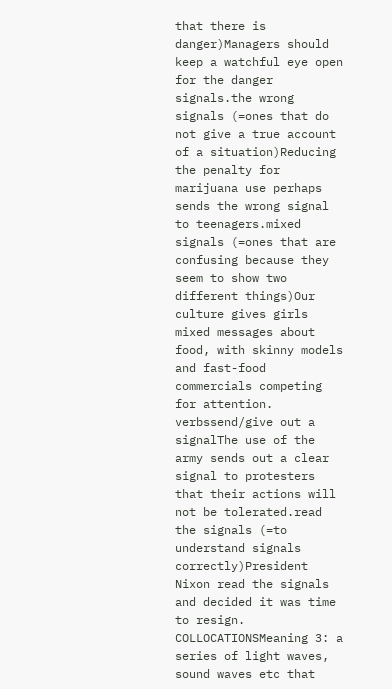that there is danger)Managers should keep a watchful eye open for the danger signals.the wrong signals (=ones that do not give a true account of a situation)Reducing the penalty for marijuana use perhaps sends the wrong signal to teenagers.mixed signals (=ones that are confusing because they seem to show two different things)Our culture gives girls mixed messages about food, with skinny models and fast-food commercials competing for attention. verbssend/give out a signalThe use of the army sends out a clear signal to protesters that their actions will not be tolerated.read the signals (=to understand signals correctly)President Nixon read the signals and decided it was time to resign. COLLOCATIONSMeaning 3: a series of light waves, sound waves etc that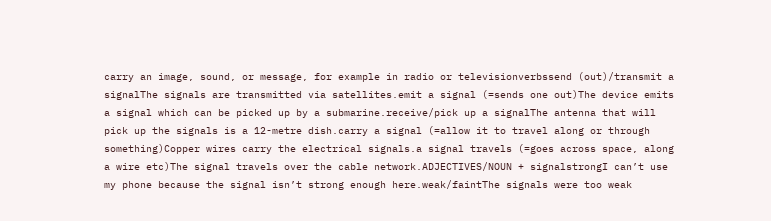carry an image, sound, or message, for example in radio or televisionverbssend (out)/transmit a signalThe signals are transmitted via satellites.emit a signal (=sends one out)The device emits a signal which can be picked up by a submarine.receive/pick up a signalThe antenna that will pick up the signals is a 12-metre dish.carry a signal (=allow it to travel along or through something)Copper wires carry the electrical signals.a signal travels (=goes across space, along a wire etc)The signal travels over the cable network.ADJECTIVES/NOUN + signalstrongI can’t use my phone because the signal isn’t strong enough here.weak/faintThe signals were too weak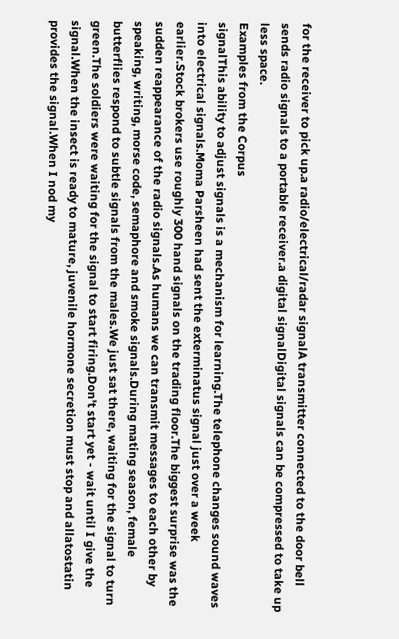for the receiver to pick up.a radio/electrical/radar signalA transmitter connected to the door bell sends radio signals to a portable receiver.a digital signalDigital signals can be compressed to take up less space.
Examples from the Corpus
signalThis ability to adjust signals is a mechanism for learning.The telephone changes sound waves into electrical signals.Moma Parsheen had sent the exterminatus signal just over a week earlier.Stock brokers use roughly 300 hand signals on the trading floor.The biggest surprise was the sudden reappearance of the radio signals.As humans we can transmit messages to each other by speaking, writing, morse code, semaphore and smoke signals.During mating season, female butterflies respond to subtle signals from the males.We just sat there, waiting for the signal to turn green.The soldiers were waiting for the signal to start firing.Don't start yet - wait until I give the signal.When the insect is ready to mature, juvenile hormone secretion must stop and allatostatin provides the signal.When I nod my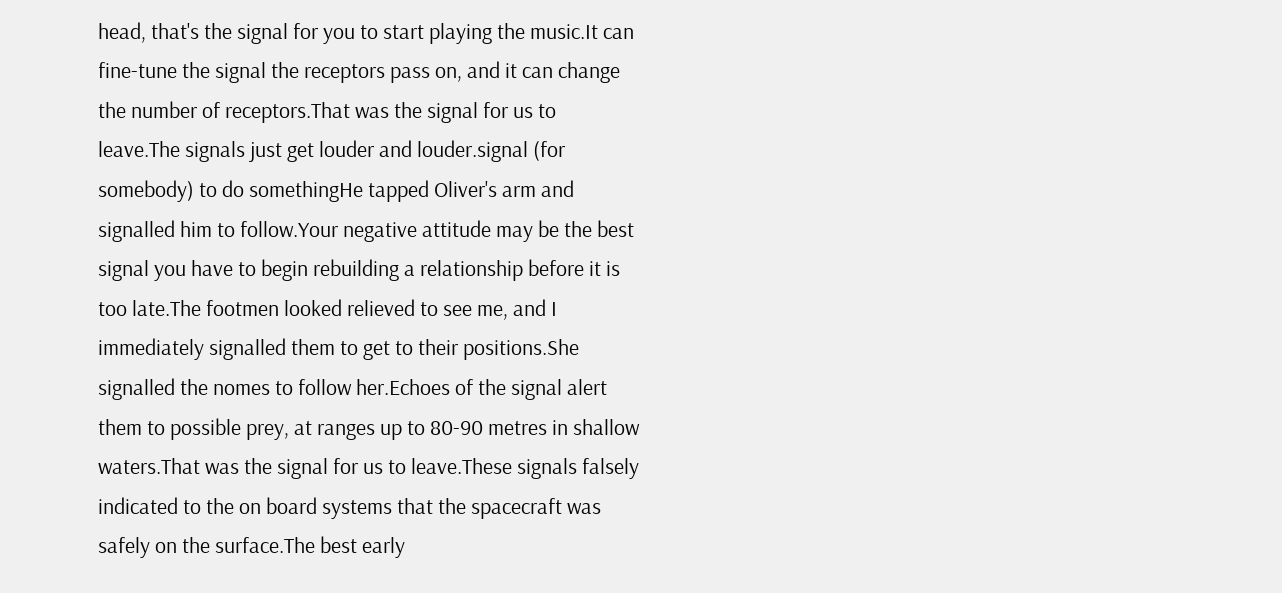head, that's the signal for you to start playing the music.It can fine-tune the signal the receptors pass on, and it can change the number of receptors.That was the signal for us to leave.The signals just get louder and louder.signal (for somebody) to do somethingHe tapped Oliver's arm and signalled him to follow.Your negative attitude may be the best signal you have to begin rebuilding a relationship before it is too late.The footmen looked relieved to see me, and I immediately signalled them to get to their positions.She signalled the nomes to follow her.Echoes of the signal alert them to possible prey, at ranges up to 80-90 metres in shallow waters.That was the signal for us to leave.These signals falsely indicated to the on board systems that the spacecraft was safely on the surface.The best early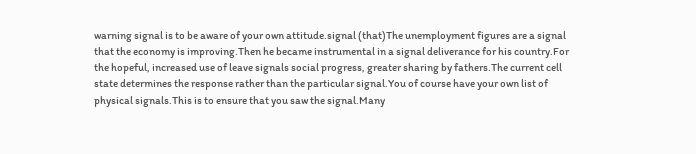warning signal is to be aware of your own attitude.signal (that)The unemployment figures are a signal that the economy is improving.Then he became instrumental in a signal deliverance for his country.For the hopeful, increased use of leave signals social progress, greater sharing by fathers.The current cell state determines the response rather than the particular signal.You of course have your own list of physical signals.This is to ensure that you saw the signal.Many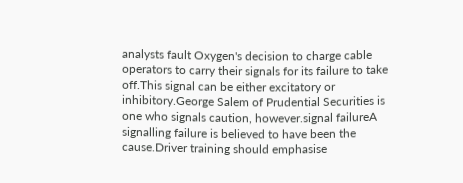analysts fault Oxygen's decision to charge cable operators to carry their signals for its failure to take off.This signal can be either excitatory or inhibitory.George Salem of Prudential Securities is one who signals caution, however.signal failureA signalling failure is believed to have been the cause.Driver training should emphasise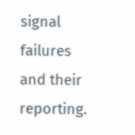signal failures and their reporting.